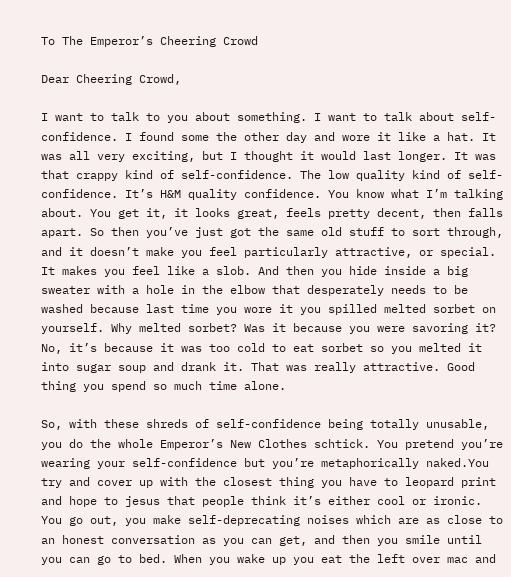To The Emperor’s Cheering Crowd

Dear Cheering Crowd,

I want to talk to you about something. I want to talk about self-confidence. I found some the other day and wore it like a hat. It was all very exciting, but I thought it would last longer. It was that crappy kind of self-confidence. The low quality kind of self-confidence. It’s H&M quality confidence. You know what I’m talking about. You get it, it looks great, feels pretty decent, then falls apart. So then you’ve just got the same old stuff to sort through, and it doesn’t make you feel particularly attractive, or special. It makes you feel like a slob. And then you hide inside a big sweater with a hole in the elbow that desperately needs to be washed because last time you wore it you spilled melted sorbet on yourself. Why melted sorbet? Was it because you were savoring it? No, it’s because it was too cold to eat sorbet so you melted it into sugar soup and drank it. That was really attractive. Good thing you spend so much time alone.

So, with these shreds of self-confidence being totally unusable, you do the whole Emperor’s New Clothes schtick. You pretend you’re wearing your self-confidence but you’re metaphorically naked.You try and cover up with the closest thing you have to leopard print and hope to jesus that people think it’s either cool or ironic. You go out, you make self-deprecating noises which are as close to an honest conversation as you can get, and then you smile until you can go to bed. When you wake up you eat the left over mac and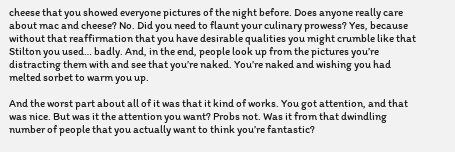cheese that you showed everyone pictures of the night before. Does anyone really care about mac and cheese? No. Did you need to flaunt your culinary prowess? Yes, because without that reaffirmation that you have desirable qualities you might crumble like that Stilton you used… badly. And, in the end, people look up from the pictures you’re distracting them with and see that you’re naked. You’re naked and wishing you had melted sorbet to warm you up.

And the worst part about all of it was that it kind of works. You got attention, and that was nice. But was it the attention you want? Probs not. Was it from that dwindling number of people that you actually want to think you’re fantastic?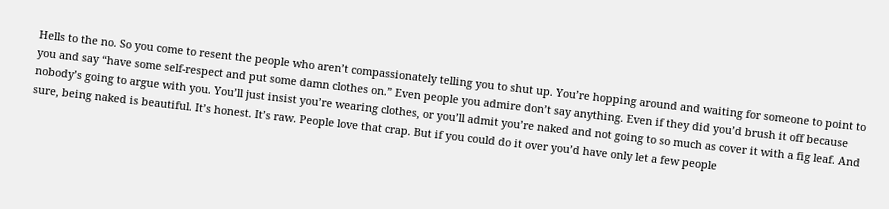Hells to the no. So you come to resent the people who aren’t compassionately telling you to shut up. You’re hopping around and waiting for someone to point to you and say “have some self-respect and put some damn clothes on.” Even people you admire don’t say anything. Even if they did you’d brush it off because nobody’s going to argue with you. You’ll just insist you’re wearing clothes, or you’ll admit you’re naked and not going to so much as cover it with a fig leaf. And sure, being naked is beautiful. It’s honest. It’s raw. People love that crap. But if you could do it over you’d have only let a few people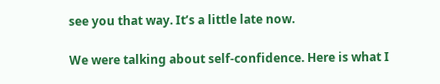see you that way. It’s a little late now.

We were talking about self-confidence. Here is what I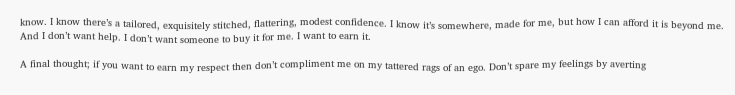know. I know there’s a tailored, exquisitely stitched, flattering, modest confidence. I know it’s somewhere, made for me, but how I can afford it is beyond me. And I don’t want help. I don’t want someone to buy it for me. I want to earn it.

A final thought; if you want to earn my respect then don’t compliment me on my tattered rags of an ego. Don’t spare my feelings by averting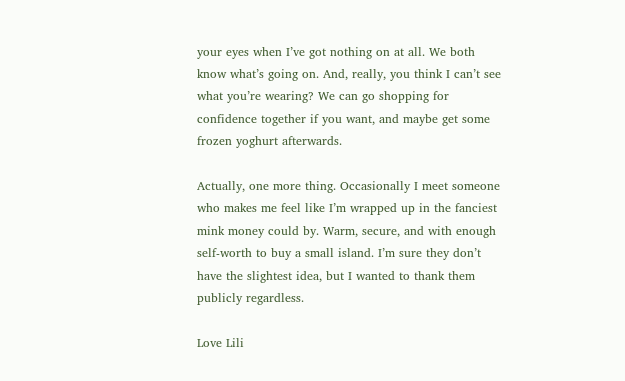your eyes when I’ve got nothing on at all. We both know what’s going on. And, really, you think I can’t see what you’re wearing? We can go shopping for confidence together if you want, and maybe get some frozen yoghurt afterwards.

Actually, one more thing. Occasionally I meet someone who makes me feel like I’m wrapped up in the fanciest mink money could by. Warm, secure, and with enough self-worth to buy a small island. I’m sure they don’t have the slightest idea, but I wanted to thank them publicly regardless.

Love Lili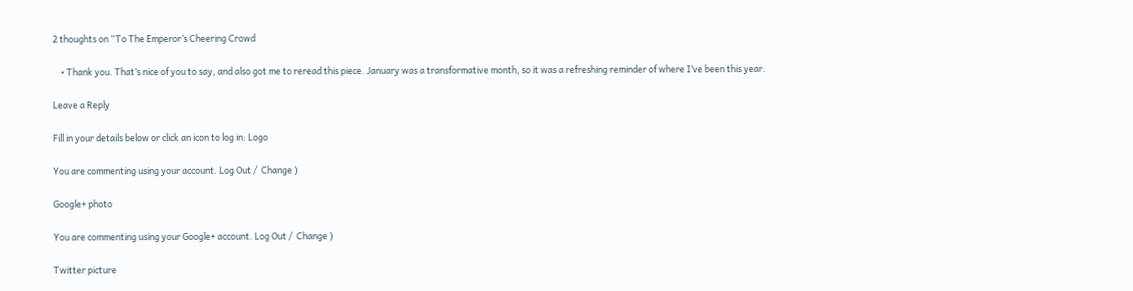2 thoughts on “To The Emperor’s Cheering Crowd

    • Thank you. That’s nice of you to say, and also got me to reread this piece. January was a transformative month, so it was a refreshing reminder of where I’ve been this year.

Leave a Reply

Fill in your details below or click an icon to log in: Logo

You are commenting using your account. Log Out /  Change )

Google+ photo

You are commenting using your Google+ account. Log Out /  Change )

Twitter picture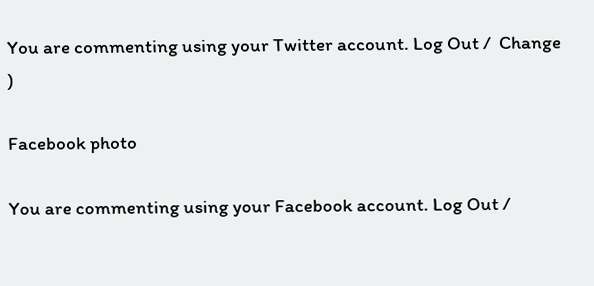You are commenting using your Twitter account. Log Out /  Change )

Facebook photo

You are commenting using your Facebook account. Log Out /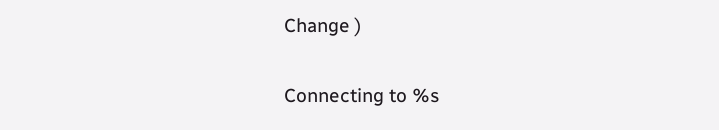Change )

Connecting to %s